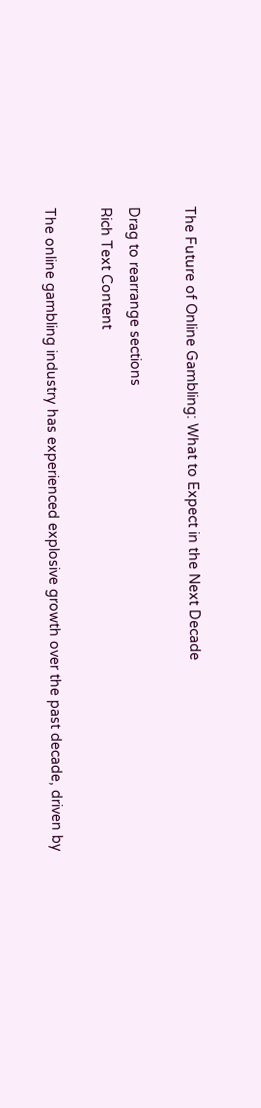The Future of Online Gambling: What to Expect in the Next Decade

Drag to rearrange sections
Rich Text Content

The online gambling industry has experienced explosive growth over the past decade, driven by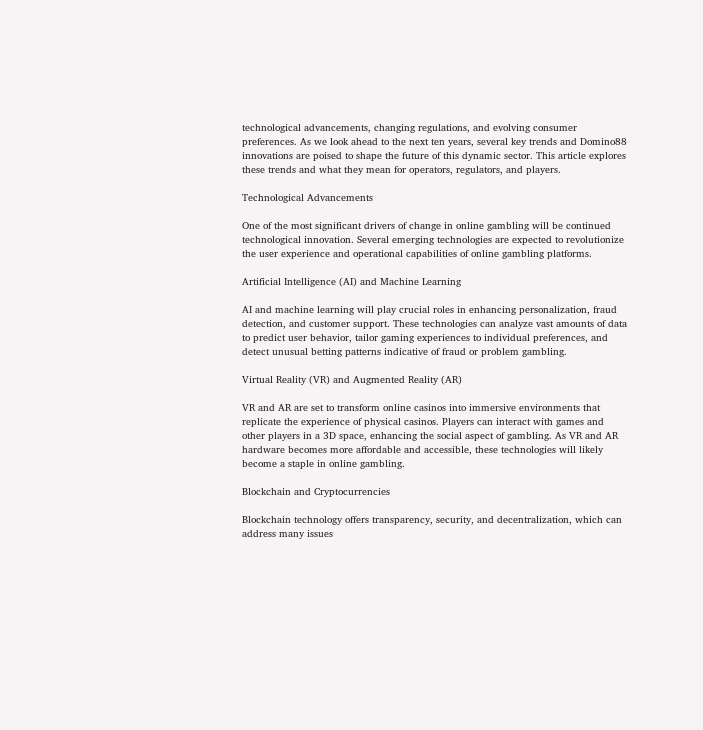technological advancements, changing regulations, and evolving consumer preferences. As we look ahead to the next ten years, several key trends and Domino88 innovations are poised to shape the future of this dynamic sector. This article explores these trends and what they mean for operators, regulators, and players.

Technological Advancements

One of the most significant drivers of change in online gambling will be continued technological innovation. Several emerging technologies are expected to revolutionize the user experience and operational capabilities of online gambling platforms.

Artificial Intelligence (AI) and Machine Learning

AI and machine learning will play crucial roles in enhancing personalization, fraud detection, and customer support. These technologies can analyze vast amounts of data to predict user behavior, tailor gaming experiences to individual preferences, and detect unusual betting patterns indicative of fraud or problem gambling.

Virtual Reality (VR) and Augmented Reality (AR)

VR and AR are set to transform online casinos into immersive environments that replicate the experience of physical casinos. Players can interact with games and other players in a 3D space, enhancing the social aspect of gambling. As VR and AR hardware becomes more affordable and accessible, these technologies will likely become a staple in online gambling.

Blockchain and Cryptocurrencies

Blockchain technology offers transparency, security, and decentralization, which can address many issues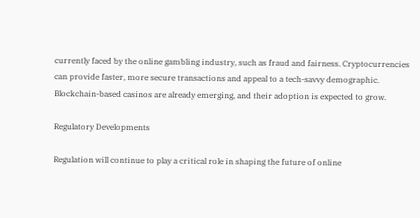currently faced by the online gambling industry, such as fraud and fairness. Cryptocurrencies can provide faster, more secure transactions and appeal to a tech-savvy demographic. Blockchain-based casinos are already emerging, and their adoption is expected to grow.

Regulatory Developments

Regulation will continue to play a critical role in shaping the future of online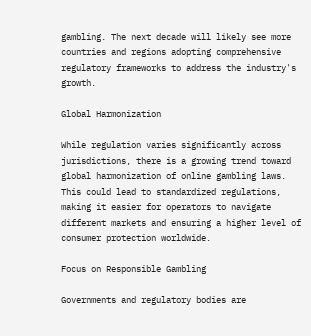gambling. The next decade will likely see more countries and regions adopting comprehensive regulatory frameworks to address the industry's growth.

Global Harmonization

While regulation varies significantly across jurisdictions, there is a growing trend toward global harmonization of online gambling laws. This could lead to standardized regulations, making it easier for operators to navigate different markets and ensuring a higher level of consumer protection worldwide.

Focus on Responsible Gambling

Governments and regulatory bodies are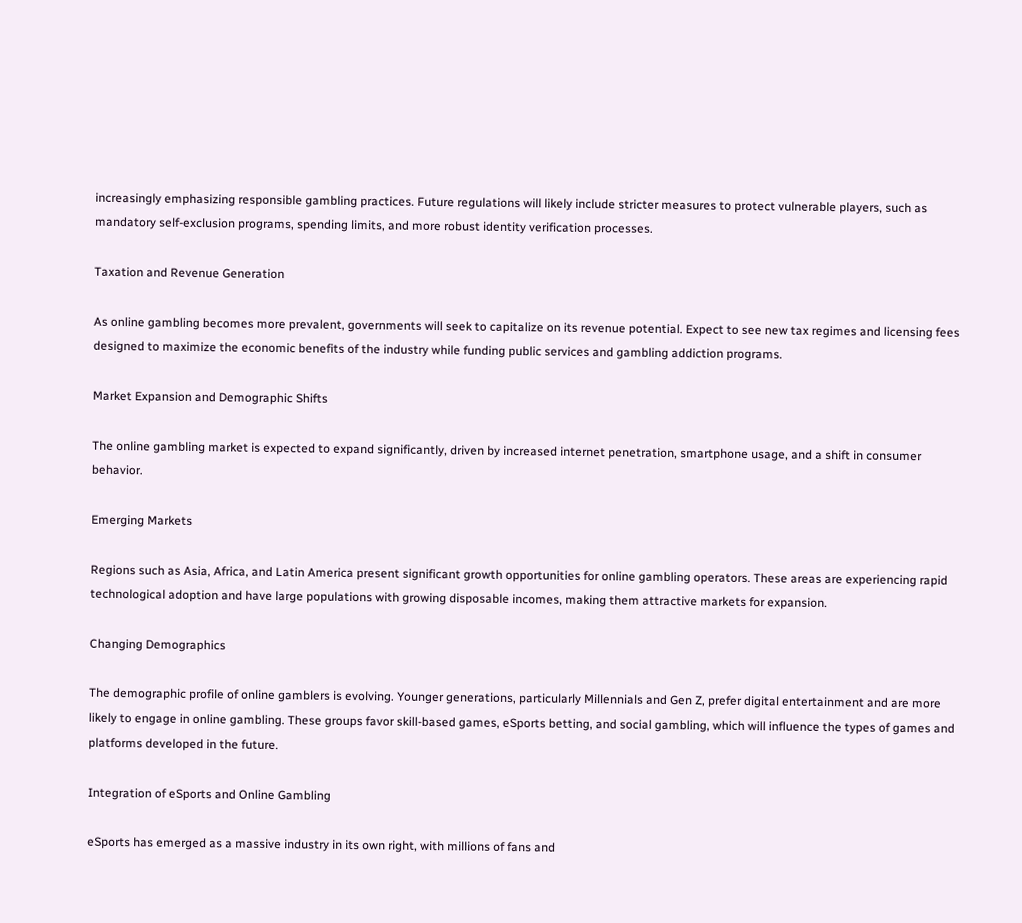increasingly emphasizing responsible gambling practices. Future regulations will likely include stricter measures to protect vulnerable players, such as mandatory self-exclusion programs, spending limits, and more robust identity verification processes.

Taxation and Revenue Generation

As online gambling becomes more prevalent, governments will seek to capitalize on its revenue potential. Expect to see new tax regimes and licensing fees designed to maximize the economic benefits of the industry while funding public services and gambling addiction programs.

Market Expansion and Demographic Shifts

The online gambling market is expected to expand significantly, driven by increased internet penetration, smartphone usage, and a shift in consumer behavior.

Emerging Markets

Regions such as Asia, Africa, and Latin America present significant growth opportunities for online gambling operators. These areas are experiencing rapid technological adoption and have large populations with growing disposable incomes, making them attractive markets for expansion.

Changing Demographics

The demographic profile of online gamblers is evolving. Younger generations, particularly Millennials and Gen Z, prefer digital entertainment and are more likely to engage in online gambling. These groups favor skill-based games, eSports betting, and social gambling, which will influence the types of games and platforms developed in the future.

Integration of eSports and Online Gambling

eSports has emerged as a massive industry in its own right, with millions of fans and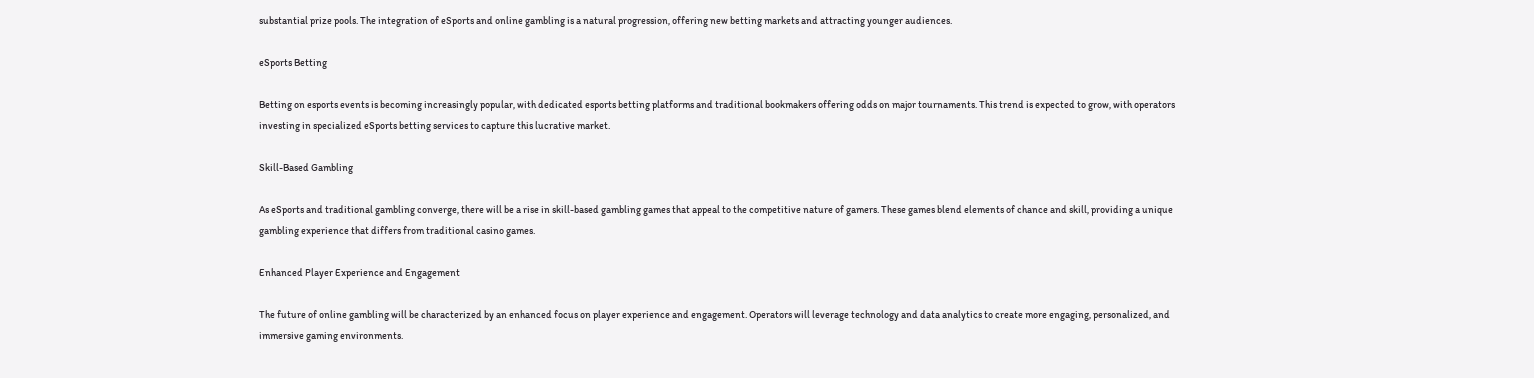substantial prize pools. The integration of eSports and online gambling is a natural progression, offering new betting markets and attracting younger audiences.

eSports Betting

Betting on esports events is becoming increasingly popular, with dedicated esports betting platforms and traditional bookmakers offering odds on major tournaments. This trend is expected to grow, with operators investing in specialized eSports betting services to capture this lucrative market.

Skill-Based Gambling

As eSports and traditional gambling converge, there will be a rise in skill-based gambling games that appeal to the competitive nature of gamers. These games blend elements of chance and skill, providing a unique gambling experience that differs from traditional casino games.

Enhanced Player Experience and Engagement

The future of online gambling will be characterized by an enhanced focus on player experience and engagement. Operators will leverage technology and data analytics to create more engaging, personalized, and immersive gaming environments.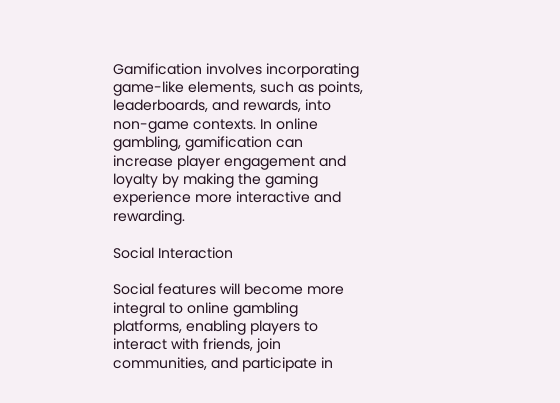Gamification involves incorporating game-like elements, such as points, leaderboards, and rewards, into non-game contexts. In online gambling, gamification can increase player engagement and loyalty by making the gaming experience more interactive and rewarding.

Social Interaction

Social features will become more integral to online gambling platforms, enabling players to interact with friends, join communities, and participate in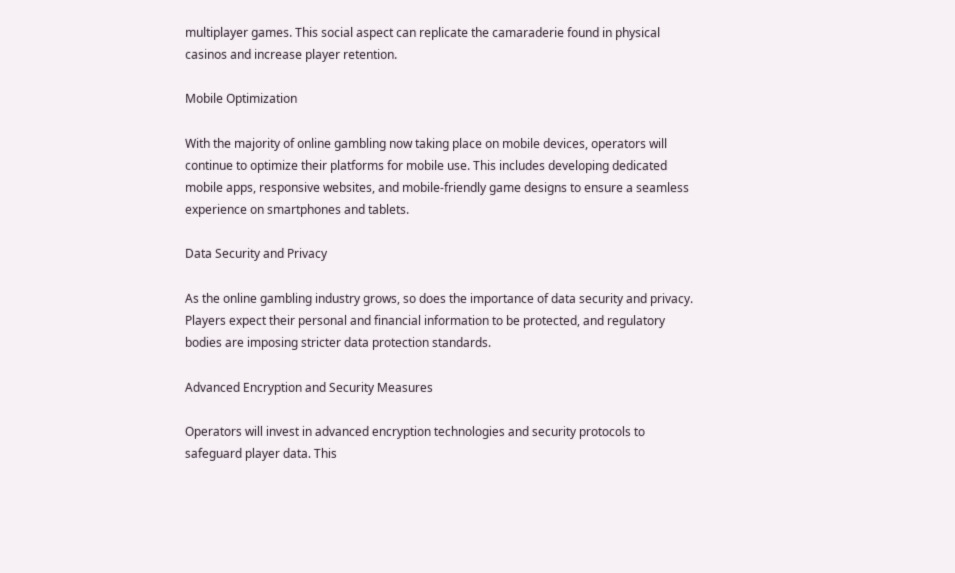multiplayer games. This social aspect can replicate the camaraderie found in physical casinos and increase player retention.

Mobile Optimization

With the majority of online gambling now taking place on mobile devices, operators will continue to optimize their platforms for mobile use. This includes developing dedicated mobile apps, responsive websites, and mobile-friendly game designs to ensure a seamless experience on smartphones and tablets.

Data Security and Privacy

As the online gambling industry grows, so does the importance of data security and privacy. Players expect their personal and financial information to be protected, and regulatory bodies are imposing stricter data protection standards.

Advanced Encryption and Security Measures

Operators will invest in advanced encryption technologies and security protocols to safeguard player data. This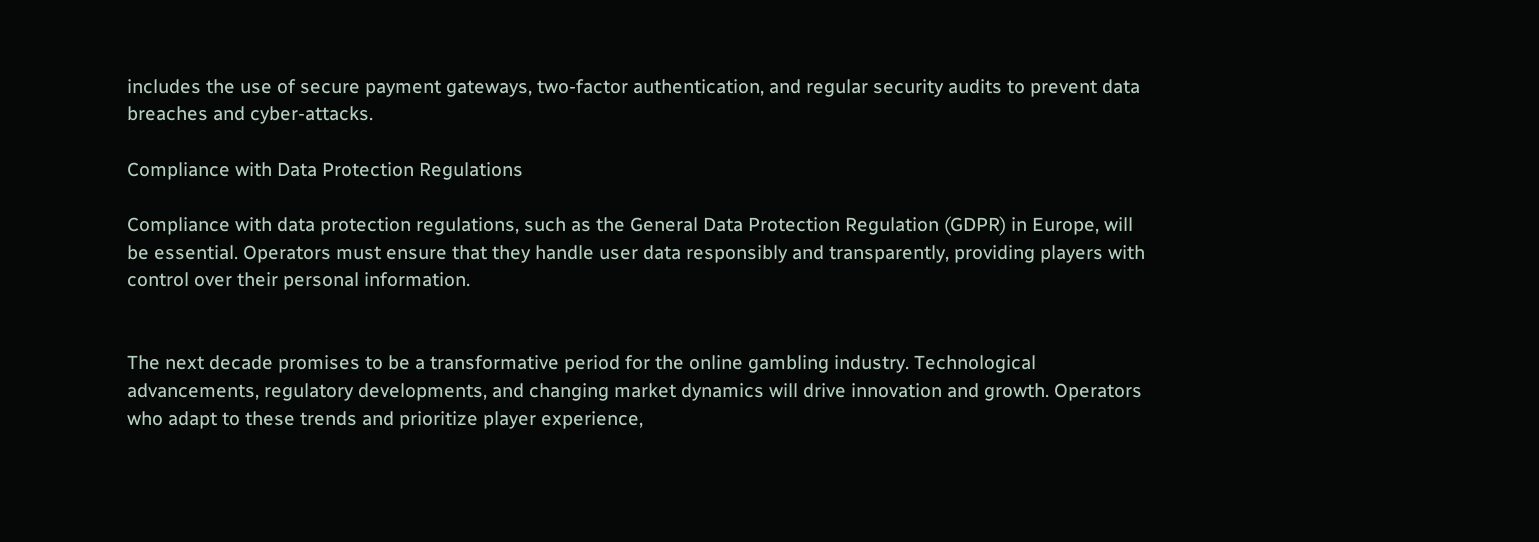includes the use of secure payment gateways, two-factor authentication, and regular security audits to prevent data breaches and cyber-attacks.

Compliance with Data Protection Regulations

Compliance with data protection regulations, such as the General Data Protection Regulation (GDPR) in Europe, will be essential. Operators must ensure that they handle user data responsibly and transparently, providing players with control over their personal information.


The next decade promises to be a transformative period for the online gambling industry. Technological advancements, regulatory developments, and changing market dynamics will drive innovation and growth. Operators who adapt to these trends and prioritize player experience,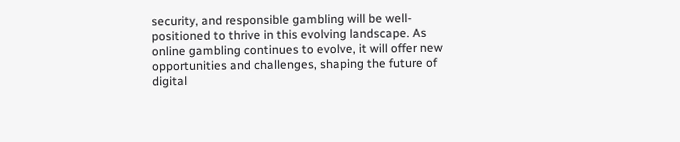security, and responsible gambling will be well-positioned to thrive in this evolving landscape. As online gambling continues to evolve, it will offer new opportunities and challenges, shaping the future of digital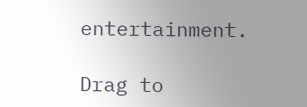entertainment.

Drag to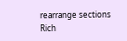rearrange sections
Rich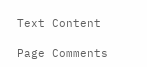Text Content

Page Comments